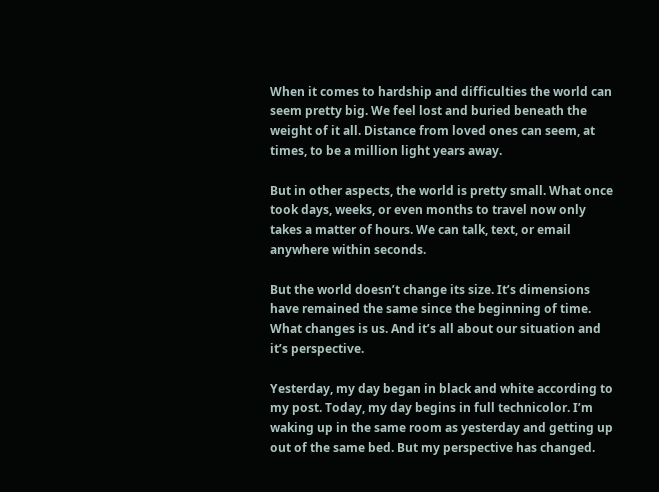When it comes to hardship and difficulties the world can seem pretty big. We feel lost and buried beneath the weight of it all. Distance from loved ones can seem, at times, to be a million light years away.

But in other aspects, the world is pretty small. What once took days, weeks, or even months to travel now only takes a matter of hours. We can talk, text, or email anywhere within seconds.

But the world doesn’t change its size. It’s dimensions have remained the same since the beginning of time. What changes is us. And it’s all about our situation and it’s perspective.

Yesterday, my day began in black and white according to my post. Today, my day begins in full technicolor. I’m waking up in the same room as yesterday and getting up out of the same bed. But my perspective has changed.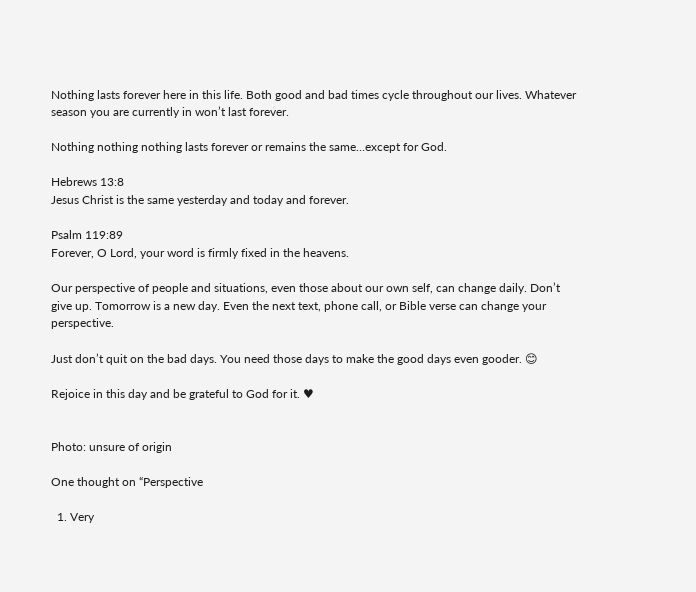Nothing lasts forever here in this life. Both good and bad times cycle throughout our lives. Whatever season you are currently in won’t last forever.

Nothing nothing nothing lasts forever or remains the same…except for God.

Hebrews 13:8
Jesus Christ is the same yesterday and today and forever.

Psalm 119:89
Forever, O Lord, your word is firmly fixed in the heavens.

Our perspective of people and situations, even those about our own self, can change daily. Don’t give up. Tomorrow is a new day. Even the next text, phone call, or Bible verse can change your perspective.

Just don’t quit on the bad days. You need those days to make the good days even gooder. 😊

Rejoice in this day and be grateful to God for it. ♥


Photo: unsure of origin

One thought on “Perspective

  1. Very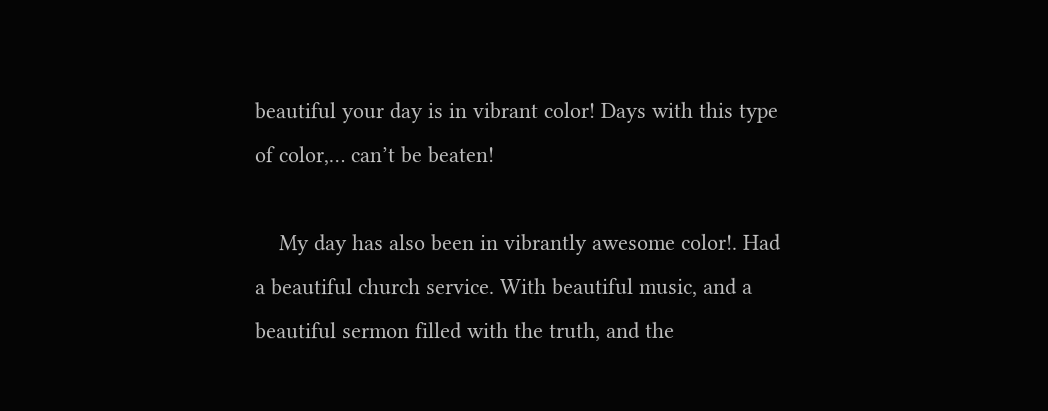beautiful your day is in vibrant color! Days with this type of color,… can’t be beaten!

    My day has also been in vibrantly awesome color!. Had a beautiful church service. With beautiful music, and a beautiful sermon filled with the truth, and the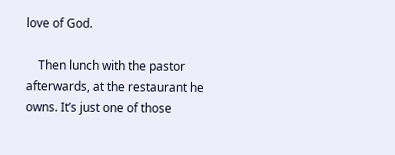love of God.

    Then lunch with the pastor afterwards, at the restaurant he owns. It’s just one of those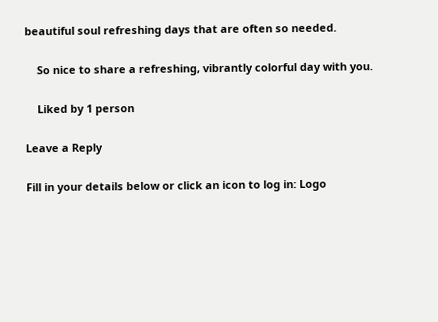beautiful soul refreshing days that are often so needed.

    So nice to share a refreshing, vibrantly colorful day with you.

    Liked by 1 person

Leave a Reply

Fill in your details below or click an icon to log in: Logo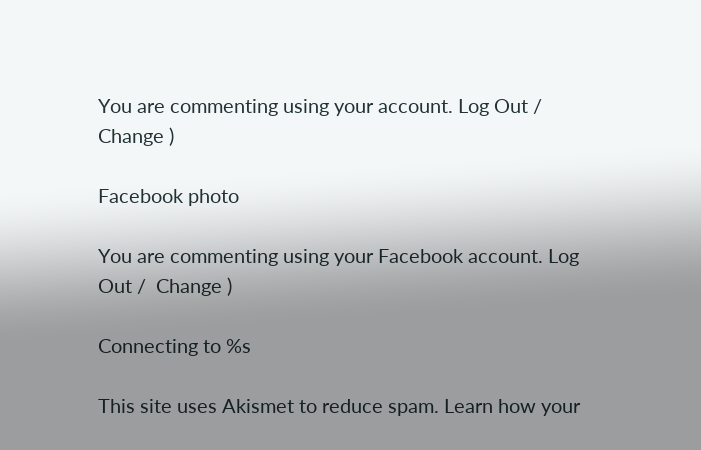You are commenting using your account. Log Out /  Change )

Facebook photo

You are commenting using your Facebook account. Log Out /  Change )

Connecting to %s

This site uses Akismet to reduce spam. Learn how your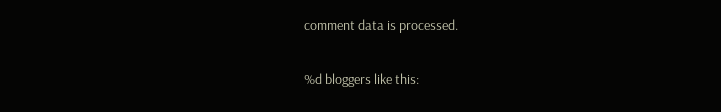comment data is processed.

%d bloggers like this: